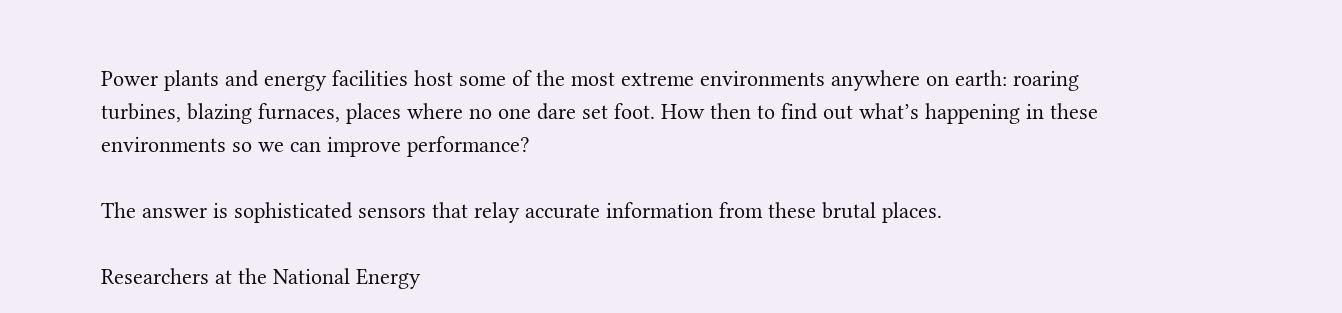Power plants and energy facilities host some of the most extreme environments anywhere on earth: roaring turbines, blazing furnaces, places where no one dare set foot. How then to find out what’s happening in these environments so we can improve performance?

The answer is sophisticated sensors that relay accurate information from these brutal places.

Researchers at the National Energy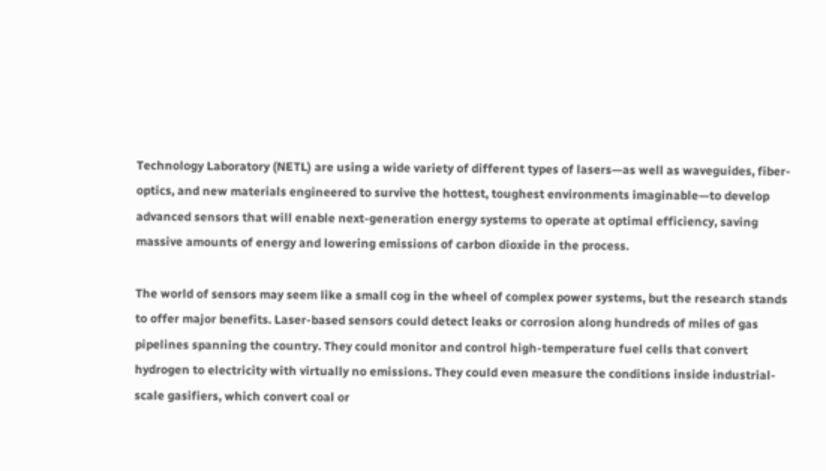Technology Laboratory (NETL) are using a wide variety of different types of lasers—as well as waveguides, fiber-optics, and new materials engineered to survive the hottest, toughest environments imaginable—to develop advanced sensors that will enable next-generation energy systems to operate at optimal efficiency, saving massive amounts of energy and lowering emissions of carbon dioxide in the process.

The world of sensors may seem like a small cog in the wheel of complex power systems, but the research stands to offer major benefits. Laser-based sensors could detect leaks or corrosion along hundreds of miles of gas pipelines spanning the country. They could monitor and control high-temperature fuel cells that convert hydrogen to electricity with virtually no emissions. They could even measure the conditions inside industrial-scale gasifiers, which convert coal or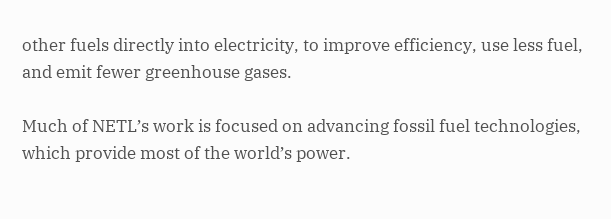other fuels directly into electricity, to improve efficiency, use less fuel, and emit fewer greenhouse gases.

Much of NETL’s work is focused on advancing fossil fuel technologies, which provide most of the world’s power.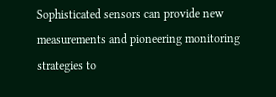Sophisticated sensors can provide new measurements and pioneering monitoring strategies to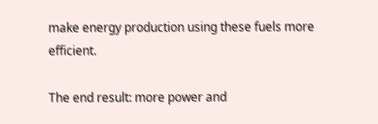make energy production using these fuels more efficient.

The end result: more power and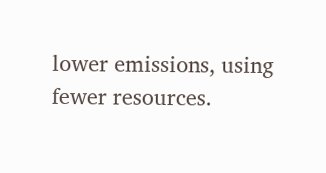lower emissions, using fewer resources.